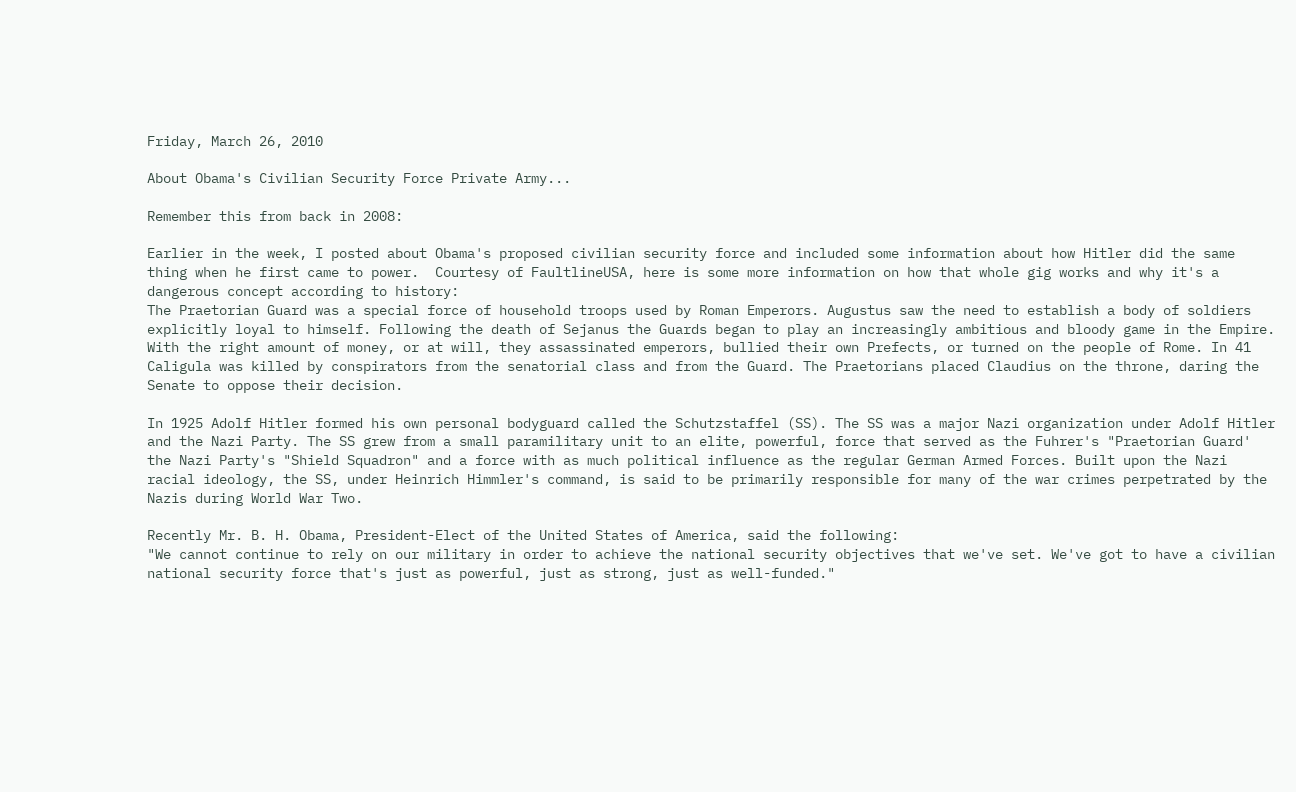Friday, March 26, 2010

About Obama's Civilian Security Force Private Army...

Remember this from back in 2008:

Earlier in the week, I posted about Obama's proposed civilian security force and included some information about how Hitler did the same thing when he first came to power.  Courtesy of FaultlineUSA, here is some more information on how that whole gig works and why it's a dangerous concept according to history:
The Praetorian Guard was a special force of household troops used by Roman Emperors. Augustus saw the need to establish a body of soldiers explicitly loyal to himself. Following the death of Sejanus the Guards began to play an increasingly ambitious and bloody game in the Empire. With the right amount of money, or at will, they assassinated emperors, bullied their own Prefects, or turned on the people of Rome. In 41 Caligula was killed by conspirators from the senatorial class and from the Guard. The Praetorians placed Claudius on the throne, daring the Senate to oppose their decision.

In 1925 Adolf Hitler formed his own personal bodyguard called the Schutzstaffel (SS). The SS was a major Nazi organization under Adolf Hitler and the Nazi Party. The SS grew from a small paramilitary unit to an elite, powerful, force that served as the Fuhrer's "Praetorian Guard' the Nazi Party's "Shield Squadron" and a force with as much political influence as the regular German Armed Forces. Built upon the Nazi racial ideology, the SS, under Heinrich Himmler's command, is said to be primarily responsible for many of the war crimes perpetrated by the Nazis during World War Two.

Recently Mr. B. H. Obama, President-Elect of the United States of America, said the following:
"We cannot continue to rely on our military in order to achieve the national security objectives that we've set. We've got to have a civilian national security force that's just as powerful, just as strong, just as well-funded."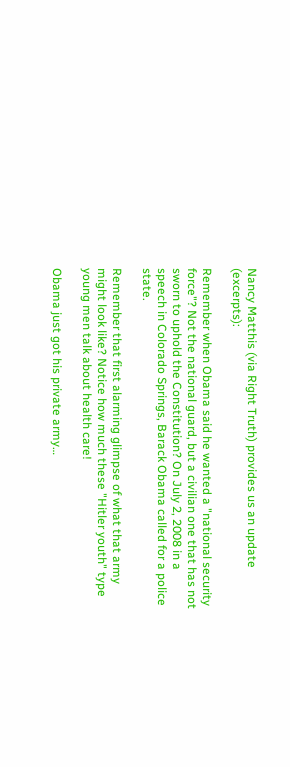Nancy Matthis (via Right Truth) provides us an update (excerpts):

Remember when Obama said he wanted a "national security force"? Not the national guard, but a civilian one that has not sworn to uphold the Constitution? On July 2, 2008 in a speech in Colorado Springs, Barack Obama called for a police state.

Remember that first alarming glimpse of what that army might look like? Notice how much these "Hitler youth" type young men talk about health care!

Obama just got his private army…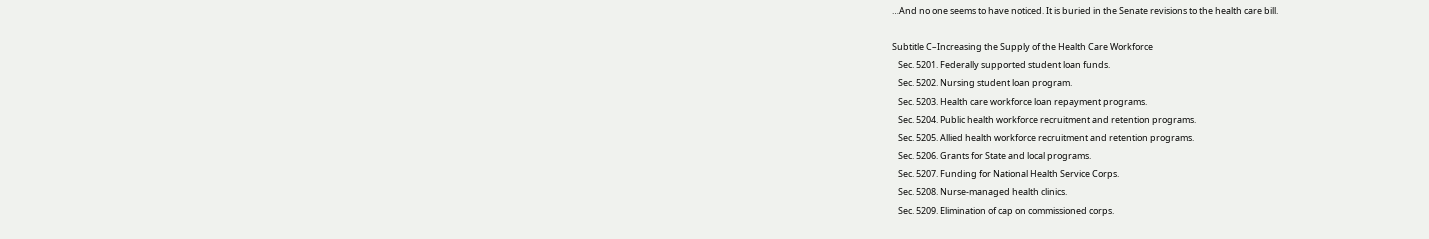…And no one seems to have noticed. It is buried in the Senate revisions to the health care bill.

Subtitle C–Increasing the Supply of the Health Care Workforce
   Sec. 5201. Federally supported student loan funds.
   Sec. 5202. Nursing student loan program.
   Sec. 5203. Health care workforce loan repayment programs.
   Sec. 5204. Public health workforce recruitment and retention programs.
   Sec. 5205. Allied health workforce recruitment and retention programs.
   Sec. 5206. Grants for State and local programs.
   Sec. 5207. Funding for National Health Service Corps.
   Sec. 5208. Nurse-managed health clinics.
   Sec. 5209. Elimination of cap on commissioned corps.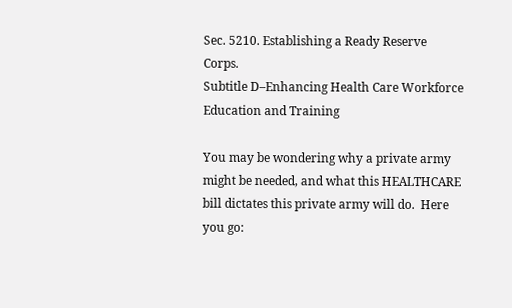Sec. 5210. Establishing a Ready Reserve Corps.
Subtitle D–Enhancing Health Care Workforce Education and Training

You may be wondering why a private army might be needed, and what this HEALTHCARE bill dictates this private army will do.  Here you go: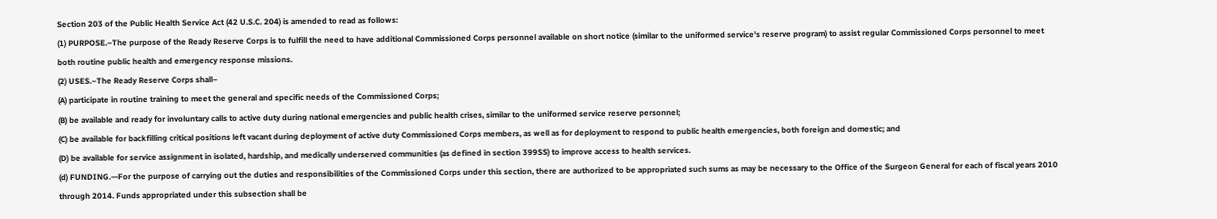Section 203 of the Public Health Service Act (42 U.S.C. 204) is amended to read as follows:
(1) PURPOSE.–The purpose of the Ready Reserve Corps is to fulfill the need to have additional Commissioned Corps personnel available on short notice (similar to the uniformed service's reserve program) to assist regular Commissioned Corps personnel to meet both routine public health and emergency response missions.
(2) USES.–The Ready Reserve Corps shall–
(A) participate in routine training to meet the general and specific needs of the Commissioned Corps;
(B) be available and ready for involuntary calls to active duty during national emergencies and public health crises, similar to the uniformed service reserve personnel;
(C) be available for backfilling critical positions left vacant during deployment of active duty Commissioned Corps members, as well as for deployment to respond to public health emergencies, both foreign and domestic; and
(D) be available for service assignment in isolated, hardship, and medically underserved communities (as defined in section 399SS) to improve access to health services.
(d) FUNDING.—For the purpose of carrying out the duties and responsibilities of the Commissioned Corps under this section, there are authorized to be appropriated such sums as may be necessary to the Office of the Surgeon General for each of fiscal years 2010 through 2014. Funds appropriated under this subsection shall be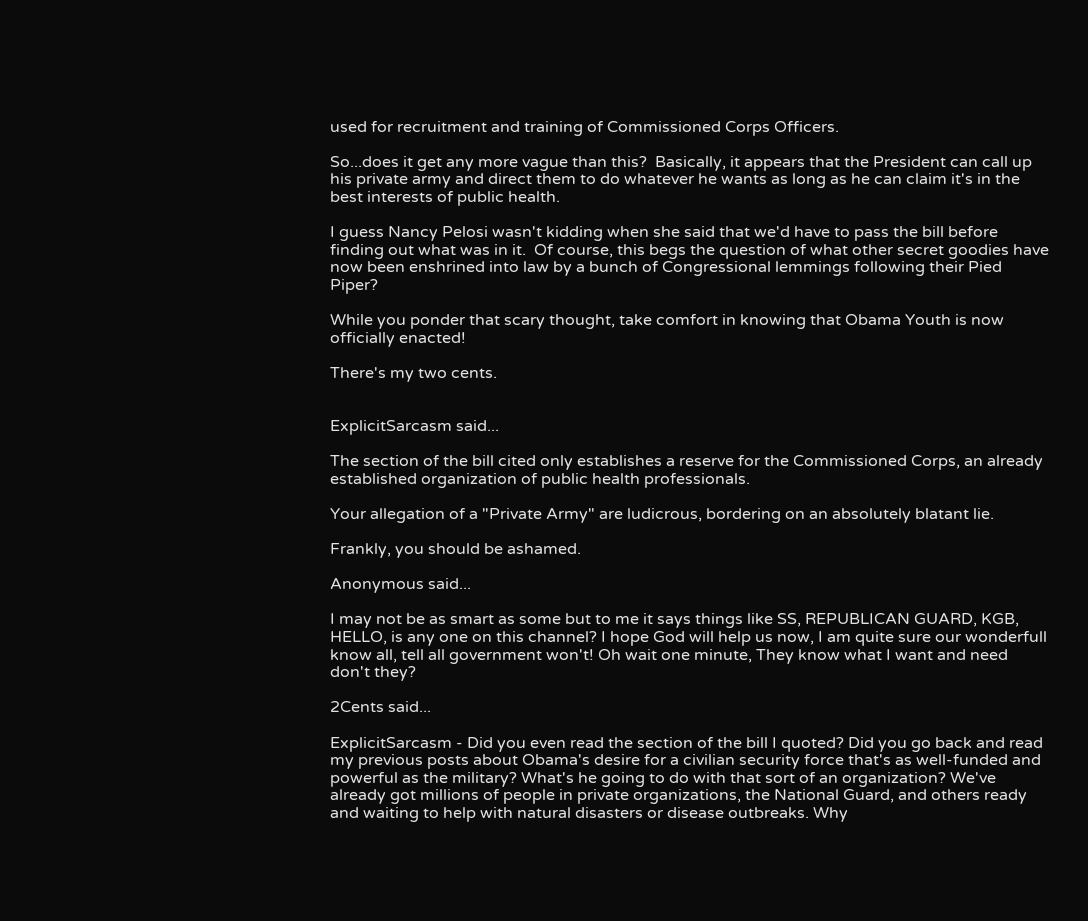used for recruitment and training of Commissioned Corps Officers.

So...does it get any more vague than this?  Basically, it appears that the President can call up his private army and direct them to do whatever he wants as long as he can claim it's in the best interests of public health.

I guess Nancy Pelosi wasn't kidding when she said that we'd have to pass the bill before finding out what was in it.  Of course, this begs the question of what other secret goodies have now been enshrined into law by a bunch of Congressional lemmings following their Pied Piper?

While you ponder that scary thought, take comfort in knowing that Obama Youth is now officially enacted!

There's my two cents.


ExplicitSarcasm said...

The section of the bill cited only establishes a reserve for the Commissioned Corps, an already established organization of public health professionals.

Your allegation of a "Private Army" are ludicrous, bordering on an absolutely blatant lie.

Frankly, you should be ashamed.

Anonymous said...

I may not be as smart as some but to me it says things like SS, REPUBLICAN GUARD, KGB, HELLO, is any one on this channel? I hope God will help us now, I am quite sure our wonderfull know all, tell all government won't! Oh wait one minute, They know what I want and need don't they?

2Cents said...

ExplicitSarcasm - Did you even read the section of the bill I quoted? Did you go back and read my previous posts about Obama's desire for a civilian security force that's as well-funded and powerful as the military? What's he going to do with that sort of an organization? We've already got millions of people in private organizations, the National Guard, and others ready and waiting to help with natural disasters or disease outbreaks. Why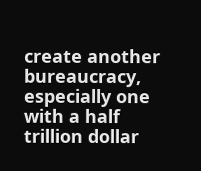create another bureaucracy, especially one with a half trillion dollar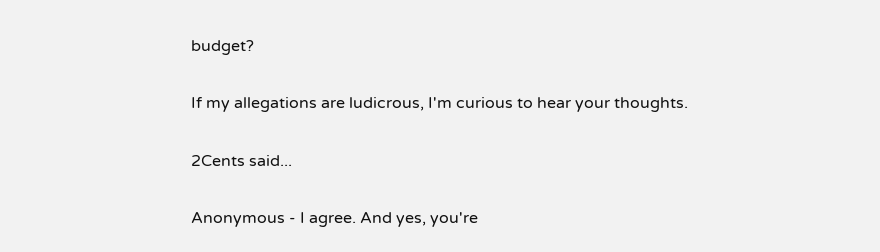budget?

If my allegations are ludicrous, I'm curious to hear your thoughts.

2Cents said...

Anonymous - I agree. And yes, you're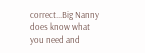correct...Big Nanny does know what you need and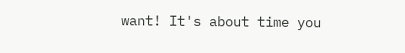want! It's about time you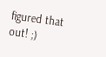figured that out! ;)